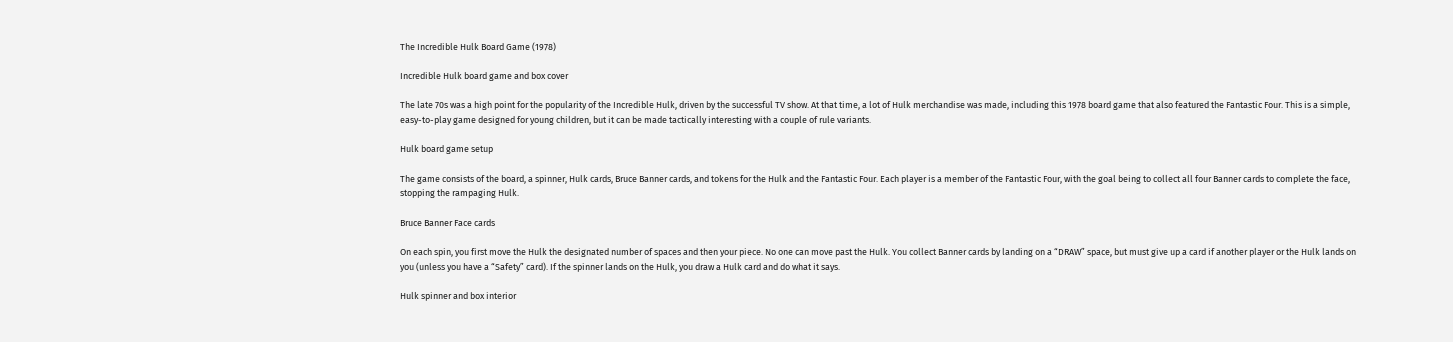The Incredible Hulk Board Game (1978)

Incredible Hulk board game and box cover

The late 70s was a high point for the popularity of the Incredible Hulk, driven by the successful TV show. At that time, a lot of Hulk merchandise was made, including this 1978 board game that also featured the Fantastic Four. This is a simple, easy-to-play game designed for young children, but it can be made tactically interesting with a couple of rule variants.

Hulk board game setup

The game consists of the board, a spinner, Hulk cards, Bruce Banner cards, and tokens for the Hulk and the Fantastic Four. Each player is a member of the Fantastic Four, with the goal being to collect all four Banner cards to complete the face, stopping the rampaging Hulk.

Bruce Banner Face cards

On each spin, you first move the Hulk the designated number of spaces and then your piece. No one can move past the Hulk. You collect Banner cards by landing on a “DRAW” space, but must give up a card if another player or the Hulk lands on you (unless you have a “Safety” card). If the spinner lands on the Hulk, you draw a Hulk card and do what it says.

Hulk spinner and box interior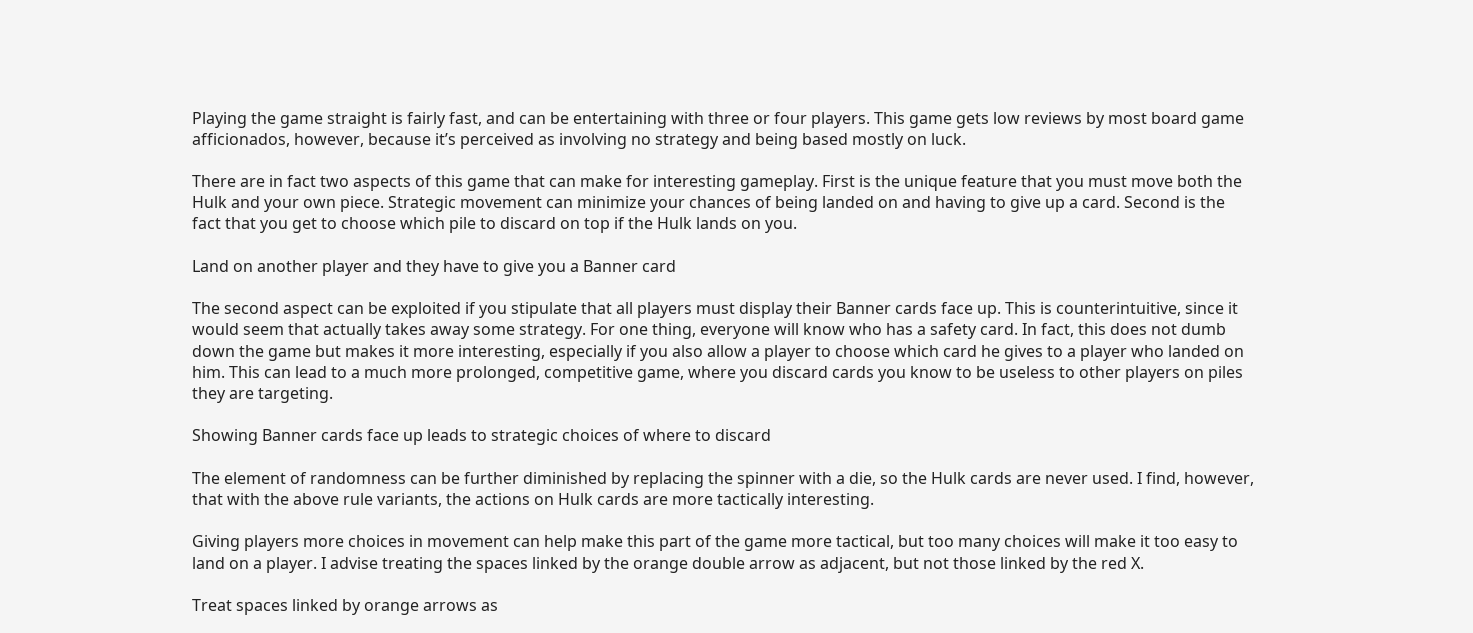Playing the game straight is fairly fast, and can be entertaining with three or four players. This game gets low reviews by most board game afficionados, however, because it’s perceived as involving no strategy and being based mostly on luck.

There are in fact two aspects of this game that can make for interesting gameplay. First is the unique feature that you must move both the Hulk and your own piece. Strategic movement can minimize your chances of being landed on and having to give up a card. Second is the fact that you get to choose which pile to discard on top if the Hulk lands on you.

Land on another player and they have to give you a Banner card

The second aspect can be exploited if you stipulate that all players must display their Banner cards face up. This is counterintuitive, since it would seem that actually takes away some strategy. For one thing, everyone will know who has a safety card. In fact, this does not dumb down the game but makes it more interesting, especially if you also allow a player to choose which card he gives to a player who landed on him. This can lead to a much more prolonged, competitive game, where you discard cards you know to be useless to other players on piles they are targeting.

Showing Banner cards face up leads to strategic choices of where to discard

The element of randomness can be further diminished by replacing the spinner with a die, so the Hulk cards are never used. I find, however, that with the above rule variants, the actions on Hulk cards are more tactically interesting.

Giving players more choices in movement can help make this part of the game more tactical, but too many choices will make it too easy to land on a player. I advise treating the spaces linked by the orange double arrow as adjacent, but not those linked by the red X.

Treat spaces linked by orange arrows as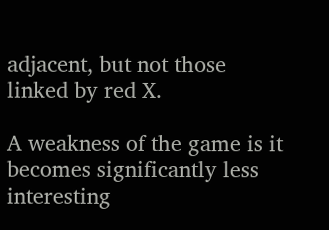adjacent, but not those linked by red X.

A weakness of the game is it becomes significantly less interesting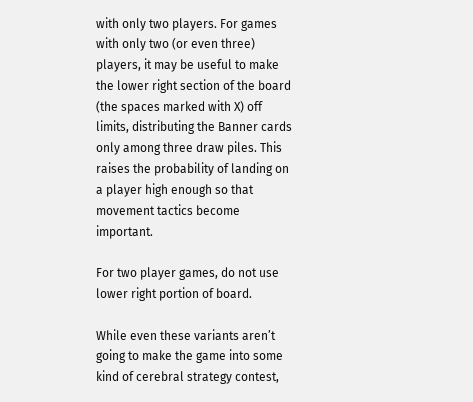with only two players. For games with only two (or even three) players, it may be useful to make the lower right section of the board (the spaces marked with X) off limits, distributing the Banner cards only among three draw piles. This raises the probability of landing on a player high enough so that movement tactics become important.

For two player games, do not use lower right portion of board.

While even these variants aren’t going to make the game into some kind of cerebral strategy contest,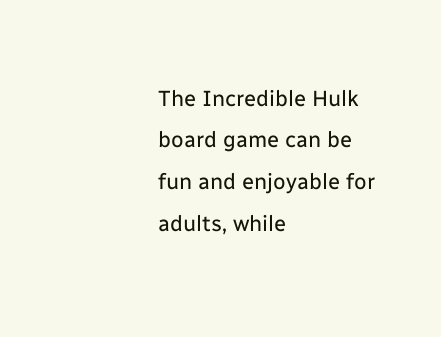The Incredible Hulk board game can be fun and enjoyable for adults, while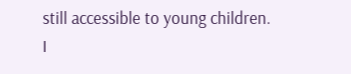still accessible to young children. I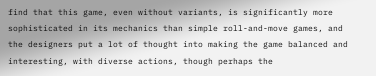find that this game, even without variants, is significantly more sophisticated in its mechanics than simple roll-and-move games, and the designers put a lot of thought into making the game balanced and interesting, with diverse actions, though perhaps the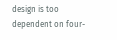design is too dependent on four-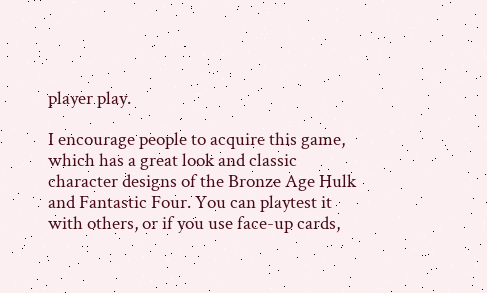player play.

I encourage people to acquire this game, which has a great look and classic character designs of the Bronze Age Hulk and Fantastic Four. You can playtest it with others, or if you use face-up cards,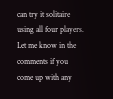can try it solitaire using all four players. Let me know in the comments if you come up with any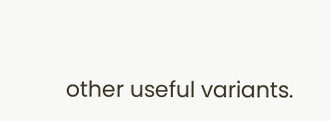other useful variants.